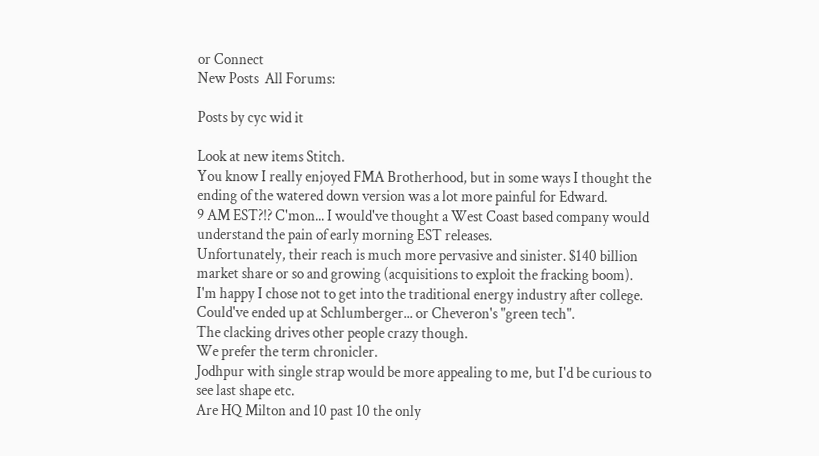or Connect
New Posts  All Forums:

Posts by cyc wid it

Look at new items Stitch.
You know I really enjoyed FMA Brotherhood, but in some ways I thought the ending of the watered down version was a lot more painful for Edward.
9 AM EST?!? C'mon... I would've thought a West Coast based company would understand the pain of early morning EST releases.
Unfortunately, their reach is much more pervasive and sinister. $140 billion market share or so and growing (acquisitions to exploit the fracking boom).
I'm happy I chose not to get into the traditional energy industry after college. Could've ended up at Schlumberger... or Cheveron's "green tech".
The clacking drives other people crazy though.
We prefer the term chronicler.
Jodhpur with single strap would be more appealing to me, but I'd be curious to see last shape etc.
Are HQ Milton and 10 past 10 the only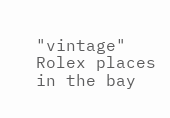"vintage" Rolex places in the bay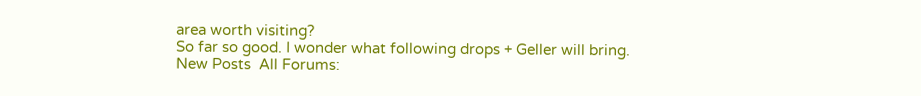area worth visiting?
So far so good. I wonder what following drops + Geller will bring.
New Posts  All Forums: